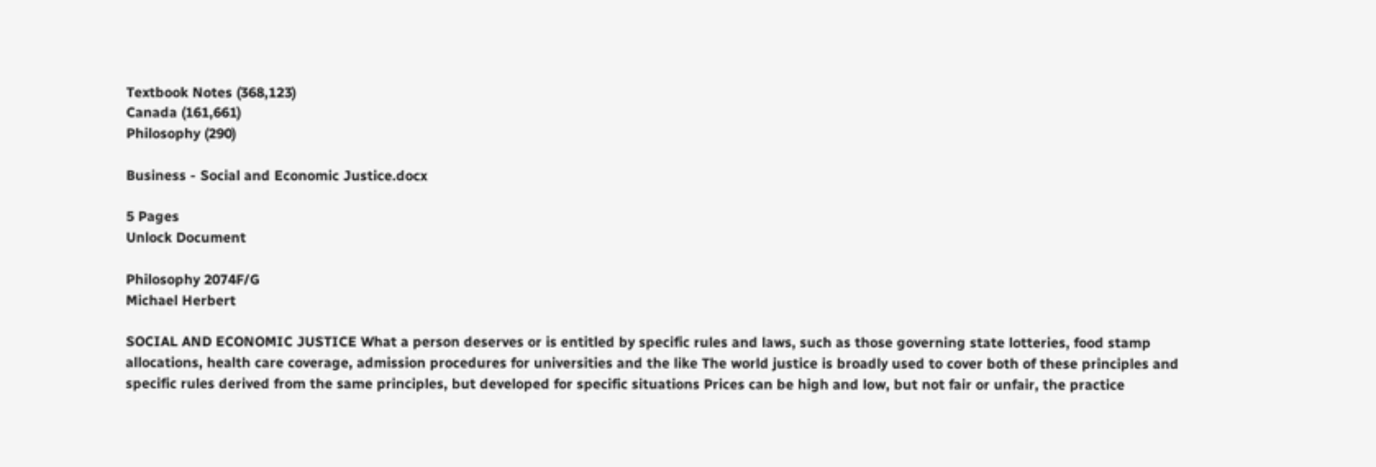Textbook Notes (368,123)
Canada (161,661)
Philosophy (290)

Business - Social and Economic Justice.docx

5 Pages
Unlock Document

Philosophy 2074F/G
Michael Herbert

SOCIAL AND ECONOMIC JUSTICE What a person deserves or is entitled by specific rules and laws, such as those governing state lotteries, food stamp allocations, health care coverage, admission procedures for universities and the like The world justice is broadly used to cover both of these principles and specific rules derived from the same principles, but developed for specific situations Prices can be high and low, but not fair or unfair, the practice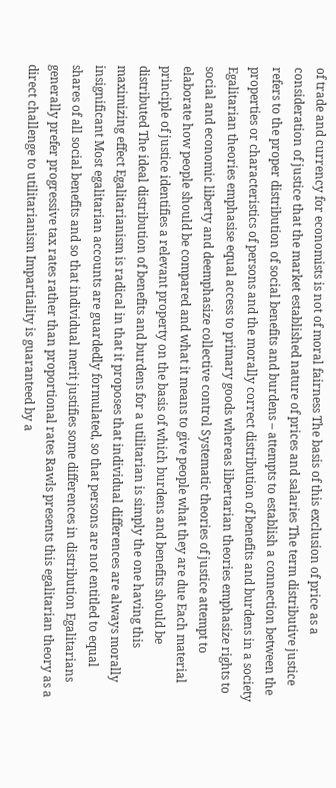of trade and currency for economists is not of moral fairness The basis of this exclusion of price as a consideration of justice that the market established nature of prices and salaries The term distributive justice refers to the proper distribution of social benefits and burdens – attempts to establish a connection between the properties or characteristics of persons and the morally correct distribution of benefits and burdens in a society Egalitarian theories emphasise equal access to primary goods whereas libertarian theories emphasize rights to social and economic liberty and deemphasize collective control Systematic theories of justice attempt to elaborate how people should be compared and what it means to give people what they are due Each material principle of justice identifies a relevant property on the basis of which burdens and benefits should be distributed The ideal distribution of benefits and burdens for a utilitarian is simply the one having this maximizing effect Egalitarianism is radical in that it proposes that individual differences are always morally insignificant Most egalitarian accounts are guardedly formulated, so that persons are not entitled to equal shares of all social benefits and so that individual merit justifies some differences in distribution Egalitarians generally prefer progressive tax rates rather than proportional rates Rawls presents this egalitarian theory as a direct challenge to utilitarianism Impartiality is guaranteed by a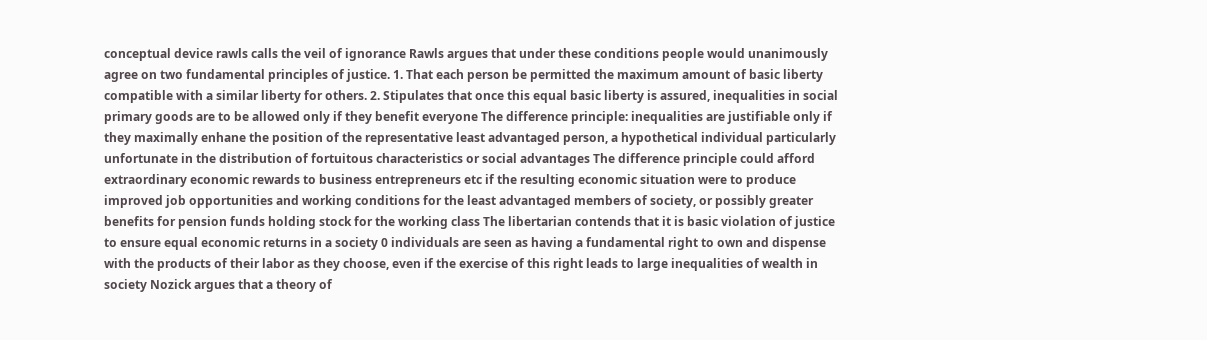conceptual device rawls calls the veil of ignorance Rawls argues that under these conditions people would unanimously agree on two fundamental principles of justice. 1. That each person be permitted the maximum amount of basic liberty compatible with a similar liberty for others. 2. Stipulates that once this equal basic liberty is assured, inequalities in social primary goods are to be allowed only if they benefit everyone The difference principle: inequalities are justifiable only if they maximally enhane the position of the representative least advantaged person, a hypothetical individual particularly unfortunate in the distribution of fortuitous characteristics or social advantages The difference principle could afford extraordinary economic rewards to business entrepreneurs etc if the resulting economic situation were to produce improved job opportunities and working conditions for the least advantaged members of society, or possibly greater benefits for pension funds holding stock for the working class The libertarian contends that it is basic violation of justice to ensure equal economic returns in a society 0 individuals are seen as having a fundamental right to own and dispense with the products of their labor as they choose, even if the exercise of this right leads to large inequalities of wealth in society Nozick argues that a theory of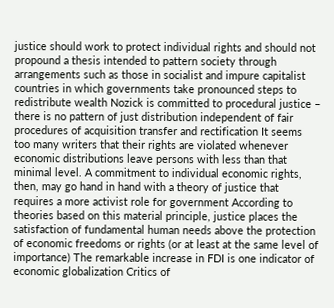justice should work to protect individual rights and should not propound a thesis intended to pattern society through arrangements such as those in socialist and impure capitalist countries in which governments take pronounced steps to redistribute wealth Nozick is committed to procedural justice – there is no pattern of just distribution independent of fair procedures of acquisition transfer and rectification It seems too many writers that their rights are violated whenever economic distributions leave persons with less than that minimal level. A commitment to individual economic rights, then, may go hand in hand with a theory of justice that requires a more activist role for government According to theories based on this material principle, justice places the satisfaction of fundamental human needs above the protection of economic freedoms or rights (or at least at the same level of importance) The remarkable increase in FDI is one indicator of economic globalization Critics of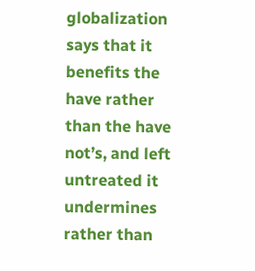globalization says that it benefits the have rather than the have not’s, and left untreated it undermines rather than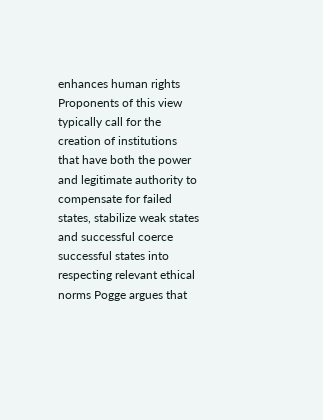enhances human rights Proponents of this view typically call for the creation of institutions that have both the power and legitimate authority to compensate for failed states, stabilize weak states and successful coerce successful states into respecting relevant ethical norms Pogge argues that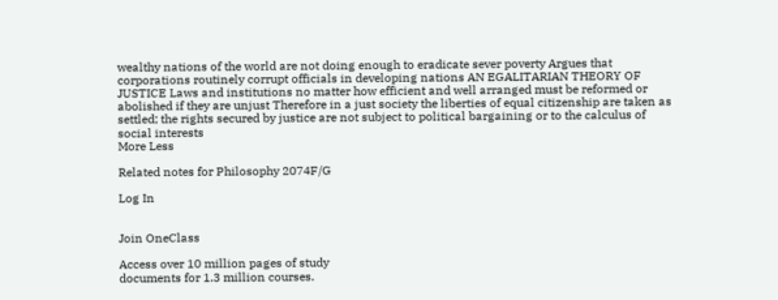wealthy nations of the world are not doing enough to eradicate sever poverty Argues that corporations routinely corrupt officials in developing nations AN EGALITARIAN THEORY OF JUSTICE Laws and institutions no matter how efficient and well arranged must be reformed or abolished if they are unjust Therefore in a just society the liberties of equal citizenship are taken as settled; the rights secured by justice are not subject to political bargaining or to the calculus of social interests
More Less

Related notes for Philosophy 2074F/G

Log In


Join OneClass

Access over 10 million pages of study
documents for 1.3 million courses.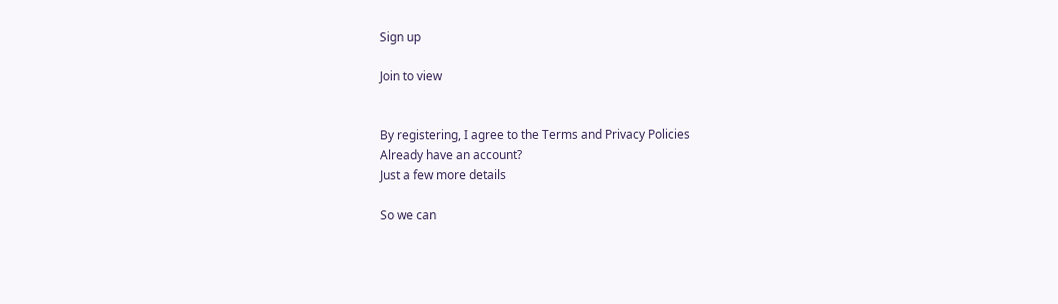Sign up

Join to view


By registering, I agree to the Terms and Privacy Policies
Already have an account?
Just a few more details

So we can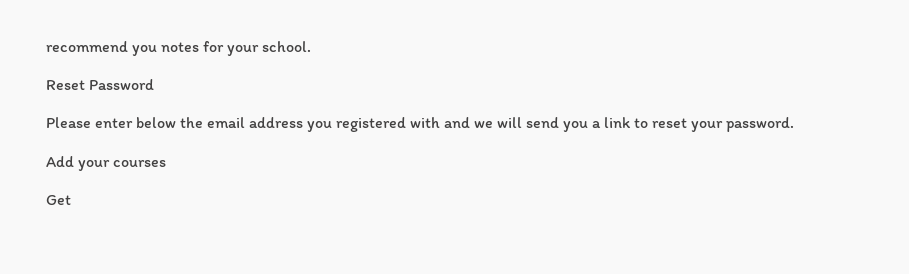recommend you notes for your school.

Reset Password

Please enter below the email address you registered with and we will send you a link to reset your password.

Add your courses

Get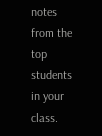notes from the top students in your class.